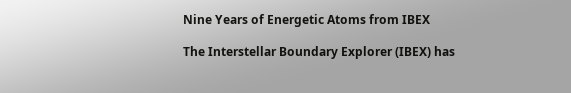Nine Years of Energetic Atoms from IBEX

The Interstellar Boundary Explorer (IBEX) has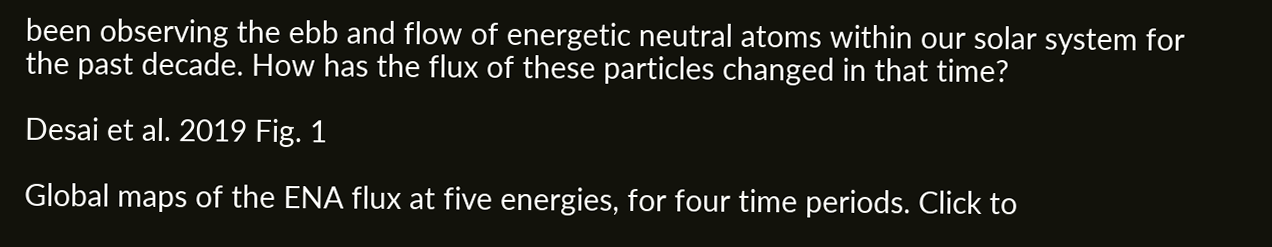been observing the ebb and flow of energetic neutral atoms within our solar system for the past decade. How has the flux of these particles changed in that time?

Desai et al. 2019 Fig. 1

Global maps of the ENA flux at five energies, for four time periods. Click to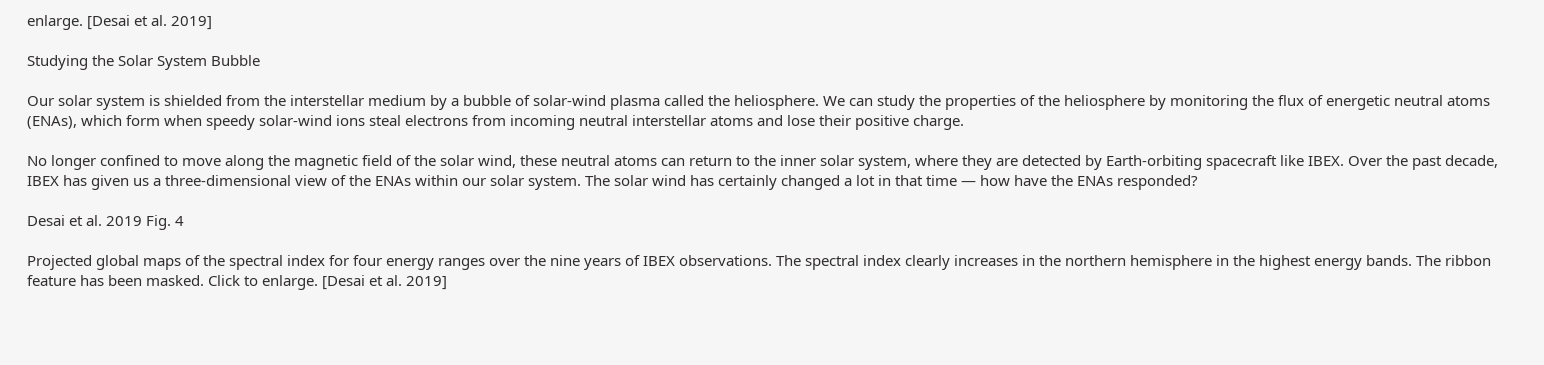enlarge. [Desai et al. 2019]

Studying the Solar System Bubble

Our solar system is shielded from the interstellar medium by a bubble of solar-wind plasma called the heliosphere. We can study the properties of the heliosphere by monitoring the flux of energetic neutral atoms (ENAs), which form when speedy solar-wind ions steal electrons from incoming neutral interstellar atoms and lose their positive charge.

No longer confined to move along the magnetic field of the solar wind, these neutral atoms can return to the inner solar system, where they are detected by Earth-orbiting spacecraft like IBEX. Over the past decade, IBEX has given us a three-dimensional view of the ENAs within our solar system. The solar wind has certainly changed a lot in that time — how have the ENAs responded?

Desai et al. 2019 Fig. 4

Projected global maps of the spectral index for four energy ranges over the nine years of IBEX observations. The spectral index clearly increases in the northern hemisphere in the highest energy bands. The ribbon feature has been masked. Click to enlarge. [Desai et al. 2019]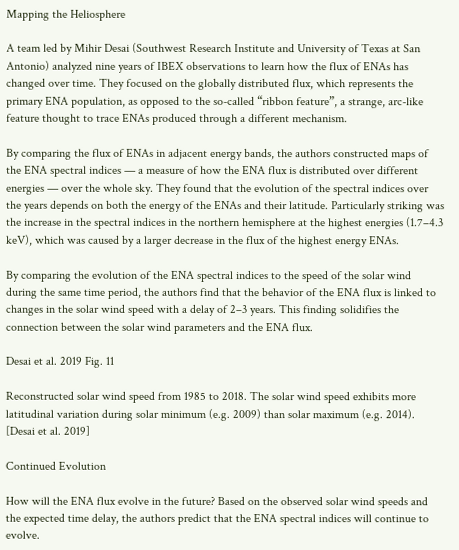Mapping the Heliosphere

A team led by Mihir Desai (Southwest Research Institute and University of Texas at San Antonio) analyzed nine years of IBEX observations to learn how the flux of ENAs has changed over time. They focused on the globally distributed flux, which represents the primary ENA population, as opposed to the so-called “ribbon feature”, a strange, arc-like feature thought to trace ENAs produced through a different mechanism.

By comparing the flux of ENAs in adjacent energy bands, the authors constructed maps of the ENA spectral indices — a measure of how the ENA flux is distributed over different energies — over the whole sky. They found that the evolution of the spectral indices over the years depends on both the energy of the ENAs and their latitude. Particularly striking was the increase in the spectral indices in the northern hemisphere at the highest energies (1.7–4.3 keV), which was caused by a larger decrease in the flux of the highest energy ENAs.

By comparing the evolution of the ENA spectral indices to the speed of the solar wind during the same time period, the authors find that the behavior of the ENA flux is linked to changes in the solar wind speed with a delay of 2–3 years. This finding solidifies the connection between the solar wind parameters and the ENA flux.

Desai et al. 2019 Fig. 11

Reconstructed solar wind speed from 1985 to 2018. The solar wind speed exhibits more latitudinal variation during solar minimum (e.g. 2009) than solar maximum (e.g. 2014). [Desai et al. 2019]

Continued Evolution

How will the ENA flux evolve in the future? Based on the observed solar wind speeds and the expected time delay, the authors predict that the ENA spectral indices will continue to evolve.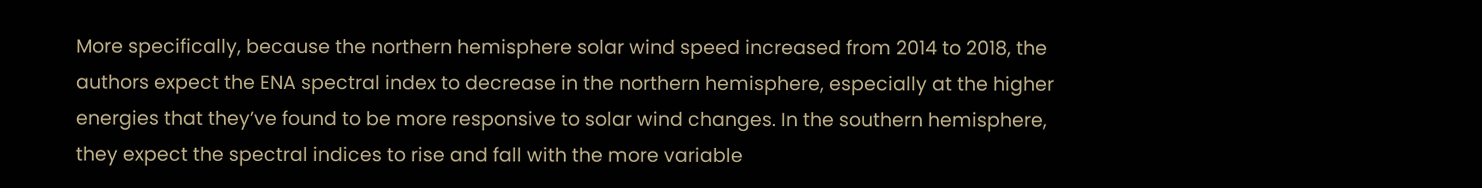More specifically, because the northern hemisphere solar wind speed increased from 2014 to 2018, the authors expect the ENA spectral index to decrease in the northern hemisphere, especially at the higher energies that they’ve found to be more responsive to solar wind changes. In the southern hemisphere, they expect the spectral indices to rise and fall with the more variable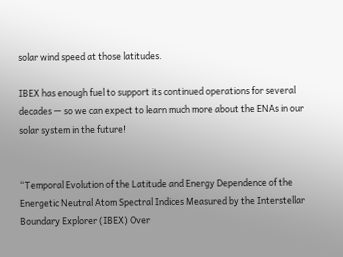solar wind speed at those latitudes.

IBEX has enough fuel to support its continued operations for several decades — so we can expect to learn much more about the ENAs in our solar system in the future!


“Temporal Evolution of the Latitude and Energy Dependence of the Energetic Neutral Atom Spectral Indices Measured by the Interstellar Boundary Explorer (IBEX) Over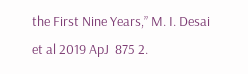the First Nine Years,” M. I. Desai et al 2019 ApJ  875 2.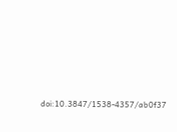doi:10.3847/1538-4357/ab0f37